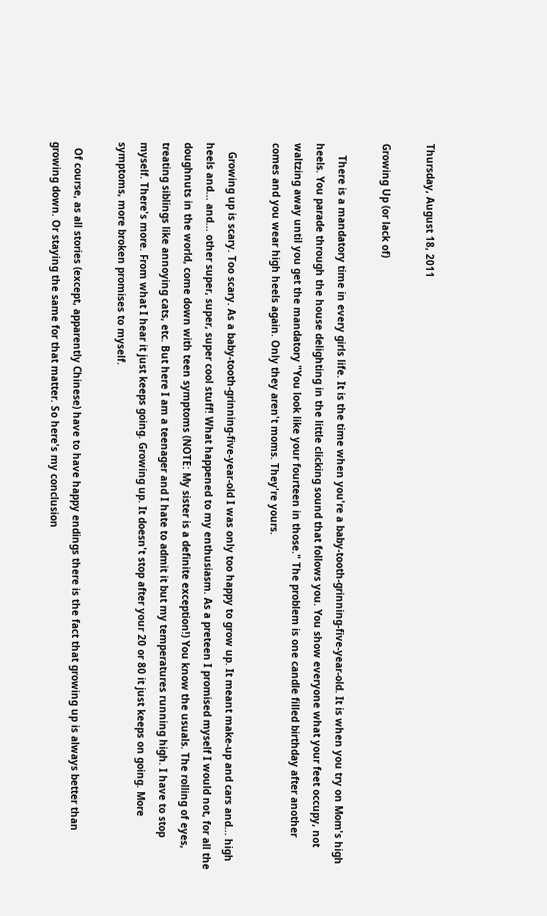Thursday, August 18, 2011

Growing Up (or lack of)

    There is a mandatory time in every girls life. It is the time when you're a baby-tooth-grinning-five-year-old. It is when you try on Mom's high heels. You parade through the house delighting in the little clicking sound that follows you. You show everyone what your feet occupy, not waltzing away until you get the mandatory "You look like your fourteen in those." The problem is one candle filled birthday after another comes and you wear high heels again. Only they aren't moms. They're yours.

   Growing up is scary. Too scary. As a baby-tooth-grinning-five-year-old I was only too happy to grow up. It meant make-up and cars and... high heels and... and... other super, super, super cool stuff! What happened to my enthusiasm. As a preteen I promised myself I would not, for all the doughnuts in the world, come down with teen symptoms (NOTE: My sister is a definite exception!) You know the usuals. The rolling of eyes, treating siblings like annoying cats, etc. But here I am a teenager and I hate to admit it but my temperatures running high. I have to stop myself. There's more. From what I hear it just keeps going. Growing up. It doesn't stop after your 20 or 80 it just keeps on going. More symptoms, more broken promises to myself.

  Of course, as all stories (except, apparently Chinese) have to have happy endings there is the fact that growing up is always better than growing down. Or staying the same for that matter. So here's my conclusion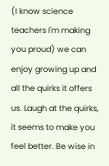(I know science teachers I'm making you proud) we can enjoy growing up and all the quirks it offers us. Laugh at the quirks, it seems to make you feel better. Be wise in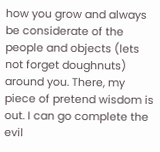how you grow and always be considerate of the people and objects (lets not forget doughnuts) around you. There, my piece of pretend wisdom is out. I can go complete the evil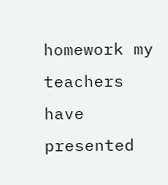homework my teachers have presented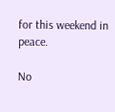for this weekend in peace.

No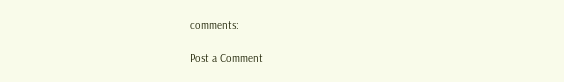comments:

Post a Comment